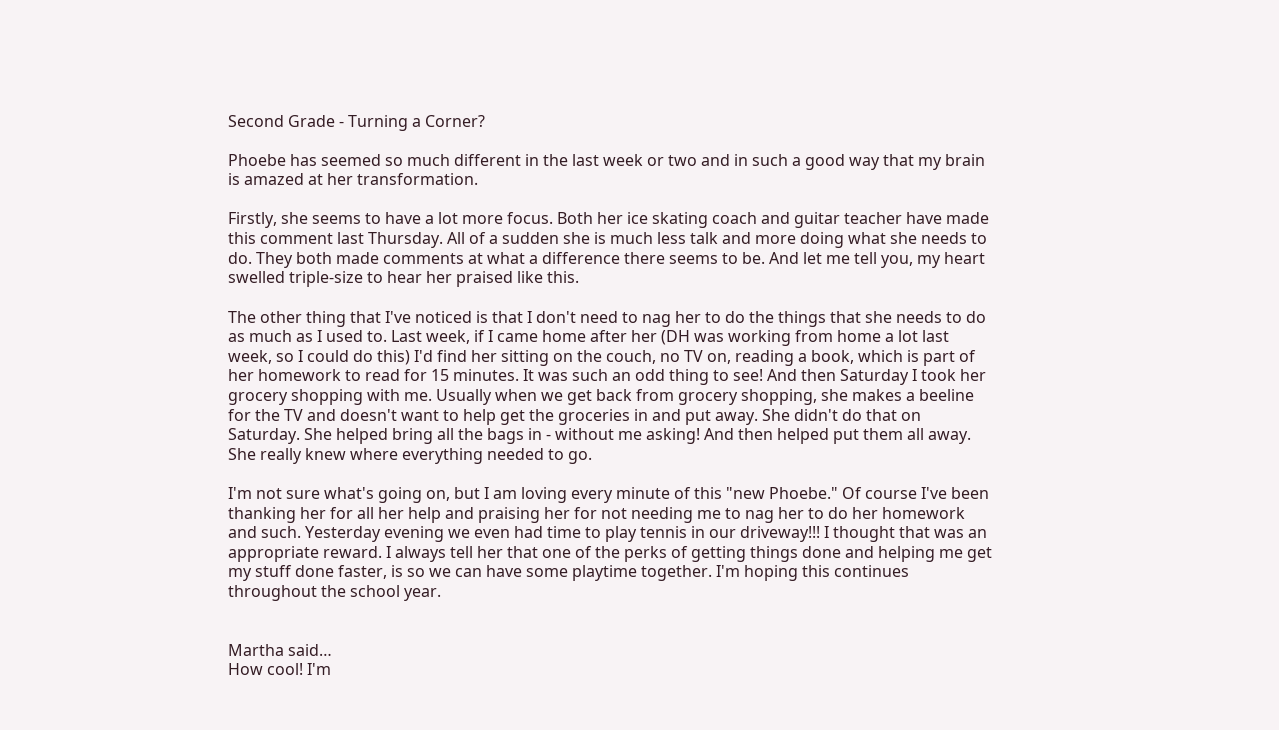Second Grade - Turning a Corner?

Phoebe has seemed so much different in the last week or two and in such a good way that my brain is amazed at her transformation.

Firstly, she seems to have a lot more focus. Both her ice skating coach and guitar teacher have made this comment last Thursday. All of a sudden she is much less talk and more doing what she needs to do. They both made comments at what a difference there seems to be. And let me tell you, my heart swelled triple-size to hear her praised like this.

The other thing that I've noticed is that I don't need to nag her to do the things that she needs to do as much as I used to. Last week, if I came home after her (DH was working from home a lot last week, so I could do this) I'd find her sitting on the couch, no TV on, reading a book, which is part of her homework to read for 15 minutes. It was such an odd thing to see! And then Saturday I took her grocery shopping with me. Usually when we get back from grocery shopping, she makes a beeline for the TV and doesn't want to help get the groceries in and put away. She didn't do that on Saturday. She helped bring all the bags in - without me asking! And then helped put them all away. She really knew where everything needed to go.

I'm not sure what's going on, but I am loving every minute of this "new Phoebe." Of course I've been thanking her for all her help and praising her for not needing me to nag her to do her homework and such. Yesterday evening we even had time to play tennis in our driveway!!! I thought that was an appropriate reward. I always tell her that one of the perks of getting things done and helping me get my stuff done faster, is so we can have some playtime together. I'm hoping this continues throughout the school year.


Martha said…
How cool! I'm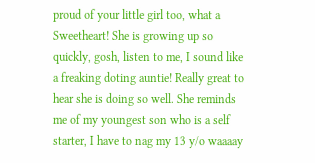proud of your little girl too, what a Sweetheart! She is growing up so quickly, gosh, listen to me, I sound like a freaking doting auntie! Really great to hear she is doing so well. She reminds me of my youngest son who is a self starter, I have to nag my 13 y/o waaaay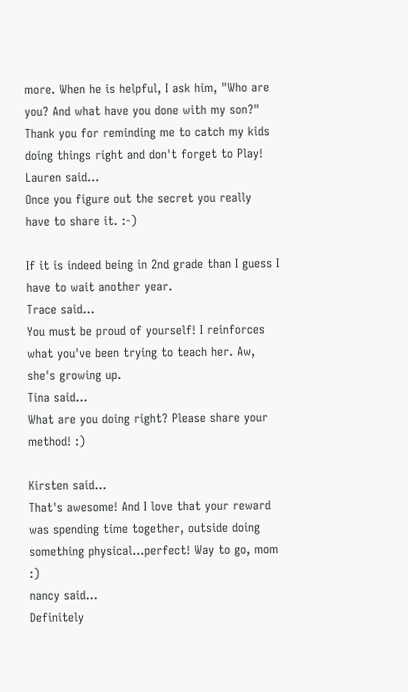more. When he is helpful, I ask him, "Who are you? And what have you done with my son?" Thank you for reminding me to catch my kids doing things right and don't forget to Play!
Lauren said…
Once you figure out the secret you really have to share it. :-)

If it is indeed being in 2nd grade than I guess I have to wait another year.
Trace said…
You must be proud of yourself! I reinforces what you've been trying to teach her. Aw, she's growing up.
Tina said…
What are you doing right? Please share your method! :)

Kirsten said…
That's awesome! And I love that your reward was spending time together, outside doing something physical...perfect! Way to go, mom :)
nancy said…
Definitely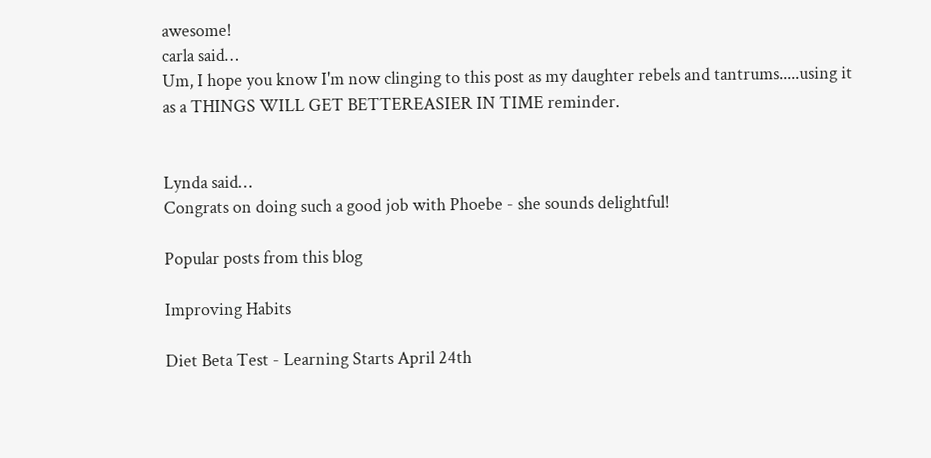awesome!
carla said…
Um, I hope you know I'm now clinging to this post as my daughter rebels and tantrums.....using it as a THINGS WILL GET BETTEREASIER IN TIME reminder.


Lynda said…
Congrats on doing such a good job with Phoebe - she sounds delightful!

Popular posts from this blog

Improving Habits

Diet Beta Test - Learning Starts April 24th